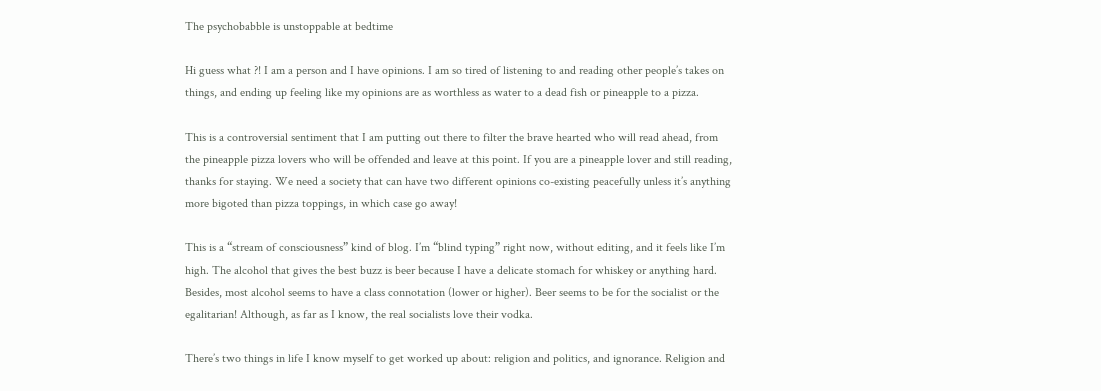The psychobabble is unstoppable at bedtime

Hi guess what ?! I am a person and I have opinions. I am so tired of listening to and reading other people’s takes on things, and ending up feeling like my opinions are as worthless as water to a dead fish or pineapple to a pizza.

This is a controversial sentiment that I am putting out there to filter the brave hearted who will read ahead, from the pineapple pizza lovers who will be offended and leave at this point. If you are a pineapple lover and still reading, thanks for staying. We need a society that can have two different opinions co-existing peacefully unless it’s anything more bigoted than pizza toppings, in which case go away!

This is a “stream of consciousness” kind of blog. I’m “blind typing” right now, without editing, and it feels like I’m high. The alcohol that gives the best buzz is beer because I have a delicate stomach for whiskey or anything hard. Besides, most alcohol seems to have a class connotation (lower or higher). Beer seems to be for the socialist or the egalitarian! Although, as far as I know, the real socialists love their vodka.

There’s two things in life I know myself to get worked up about: religion and politics, and ignorance. Religion and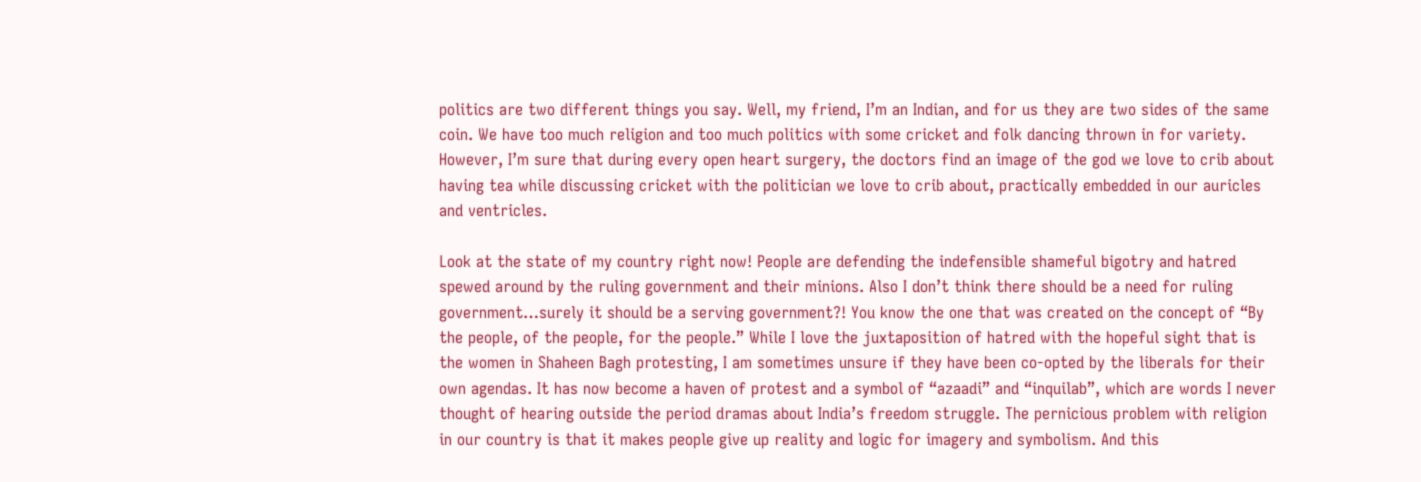politics are two different things you say. Well, my friend, I’m an Indian, and for us they are two sides of the same coin. We have too much religion and too much politics with some cricket and folk dancing thrown in for variety. However, I’m sure that during every open heart surgery, the doctors find an image of the god we love to crib about having tea while discussing cricket with the politician we love to crib about, practically embedded in our auricles and ventricles.

Look at the state of my country right now! People are defending the indefensible shameful bigotry and hatred spewed around by the ruling government and their minions. Also I don’t think there should be a need for ruling government…surely it should be a serving government?! You know the one that was created on the concept of “By the people, of the people, for the people.” While I love the juxtaposition of hatred with the hopeful sight that is the women in Shaheen Bagh protesting, I am sometimes unsure if they have been co-opted by the liberals for their own agendas. It has now become a haven of protest and a symbol of “azaadi” and “inquilab”, which are words I never thought of hearing outside the period dramas about India’s freedom struggle. The pernicious problem with religion in our country is that it makes people give up reality and logic for imagery and symbolism. And this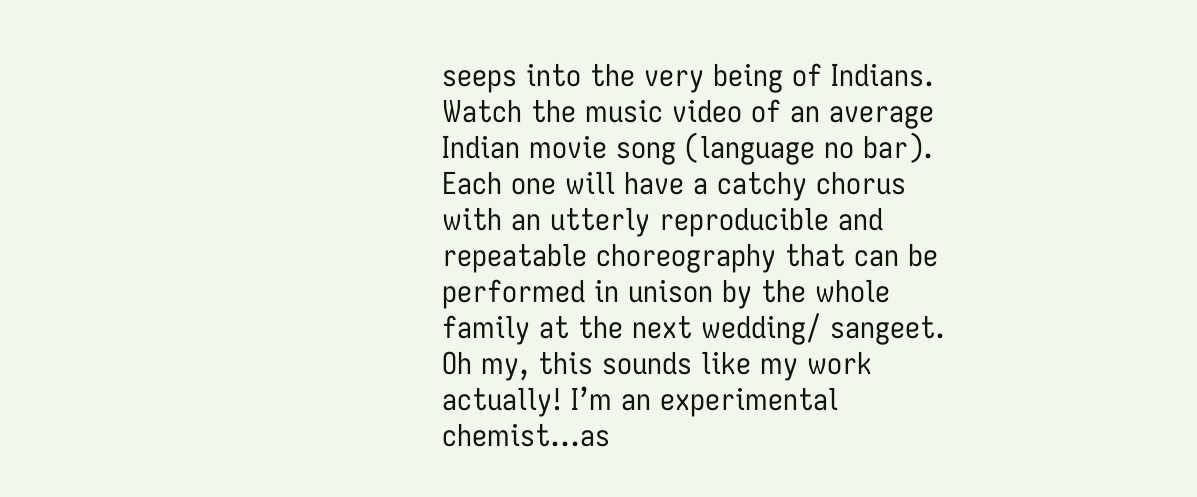seeps into the very being of Indians. Watch the music video of an average Indian movie song (language no bar). Each one will have a catchy chorus with an utterly reproducible and repeatable choreography that can be performed in unison by the whole family at the next wedding/ sangeet. Oh my, this sounds like my work actually! I’m an experimental chemist…as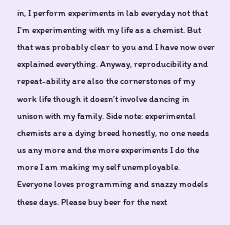in, I perform experiments in lab everyday not that I’m experimenting with my life as a chemist. But that was probably clear to you and I have now over explained everything. Anyway, reproducibility and repeat-ability are also the cornerstones of my work life though it doesn’t involve dancing in unison with my family. Side note: experimental chemists are a dying breed honestly, no one needs us any more and the more experiments I do the more I am making my self unemployable. Everyone loves programming and snazzy models these days. Please buy beer for the next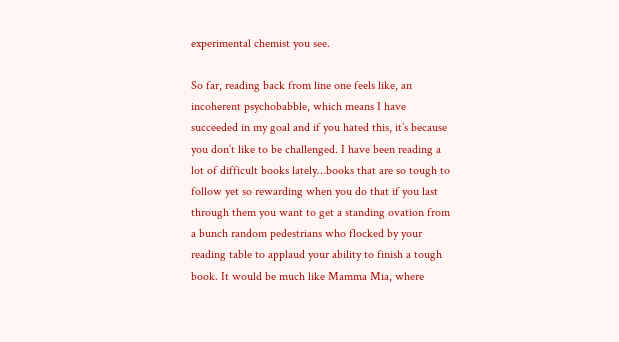experimental chemist you see.

So far, reading back from line one feels like, an incoherent psychobabble, which means I have succeeded in my goal and if you hated this, it’s because you don’t like to be challenged. I have been reading a lot of difficult books lately…books that are so tough to follow yet so rewarding when you do that if you last through them you want to get a standing ovation from a bunch random pedestrians who flocked by your reading table to applaud your ability to finish a tough book. It would be much like Mamma Mia, where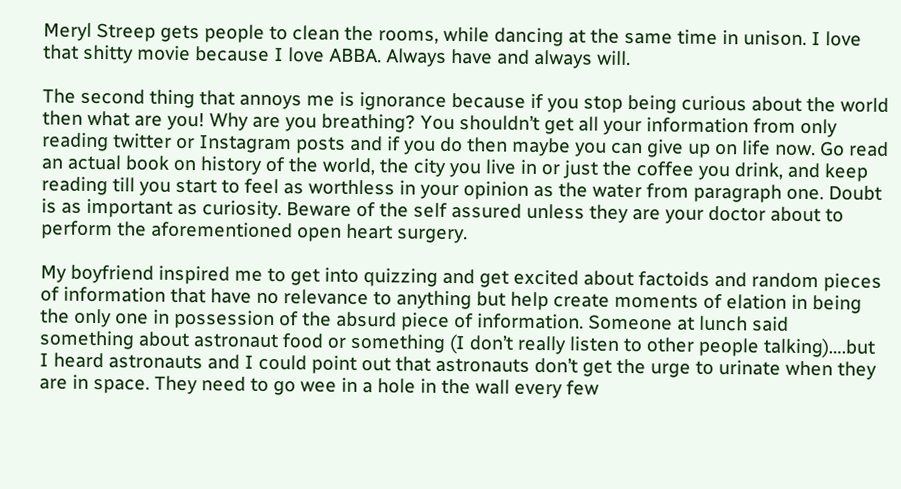Meryl Streep gets people to clean the rooms, while dancing at the same time in unison. I love that shitty movie because I love ABBA. Always have and always will.

The second thing that annoys me is ignorance because if you stop being curious about the world then what are you! Why are you breathing? You shouldn’t get all your information from only reading twitter or Instagram posts and if you do then maybe you can give up on life now. Go read an actual book on history of the world, the city you live in or just the coffee you drink, and keep reading till you start to feel as worthless in your opinion as the water from paragraph one. Doubt is as important as curiosity. Beware of the self assured unless they are your doctor about to perform the aforementioned open heart surgery.

My boyfriend inspired me to get into quizzing and get excited about factoids and random pieces of information that have no relevance to anything but help create moments of elation in being the only one in possession of the absurd piece of information. Someone at lunch said something about astronaut food or something (I don’t really listen to other people talking)….but I heard astronauts and I could point out that astronauts don’t get the urge to urinate when they are in space. They need to go wee in a hole in the wall every few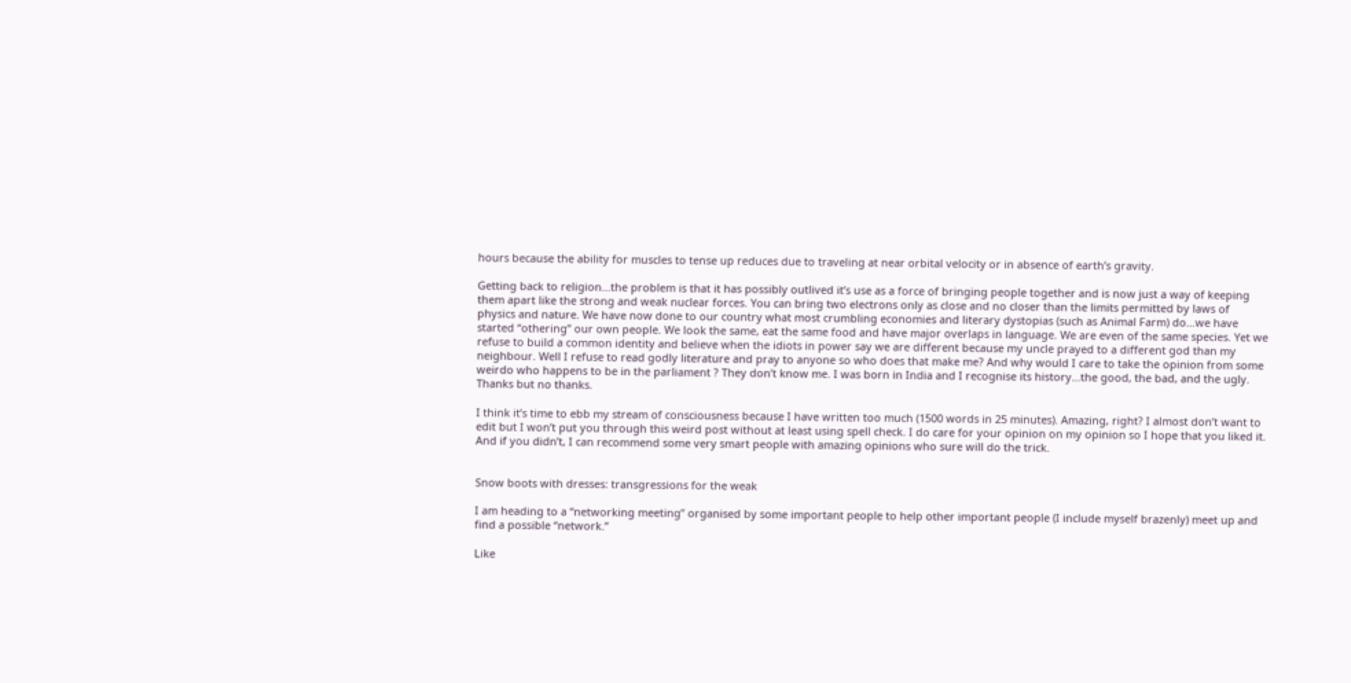hours because the ability for muscles to tense up reduces due to traveling at near orbital velocity or in absence of earth’s gravity.

Getting back to religion…the problem is that it has possibly outlived it’s use as a force of bringing people together and is now just a way of keeping them apart like the strong and weak nuclear forces. You can bring two electrons only as close and no closer than the limits permitted by laws of physics and nature. We have now done to our country what most crumbling economies and literary dystopias (such as Animal Farm) do…we have started “othering” our own people. We look the same, eat the same food and have major overlaps in language. We are even of the same species. Yet we refuse to build a common identity and believe when the idiots in power say we are different because my uncle prayed to a different god than my neighbour. Well I refuse to read godly literature and pray to anyone so who does that make me? And why would I care to take the opinion from some weirdo who happens to be in the parliament ? They don’t know me. I was born in India and I recognise its history…the good, the bad, and the ugly. Thanks but no thanks.

I think it’s time to ebb my stream of consciousness because I have written too much (1500 words in 25 minutes). Amazing, right? I almost don’t want to edit but I won’t put you through this weird post without at least using spell check. I do care for your opinion on my opinion so I hope that you liked it. And if you didn’t, I can recommend some very smart people with amazing opinions who sure will do the trick.


Snow boots with dresses: transgressions for the weak

I am heading to a “networking meeting” organised by some important people to help other important people (I include myself brazenly) meet up and find a possible “network.”

Like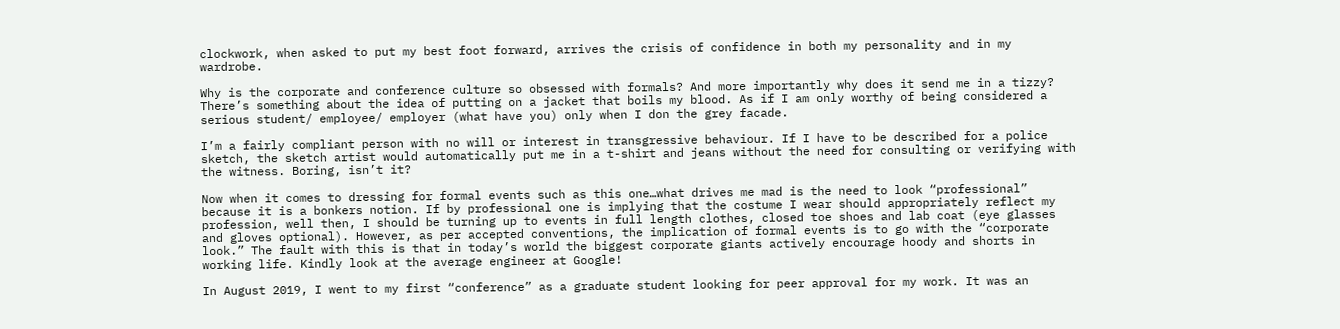clockwork, when asked to put my best foot forward, arrives the crisis of confidence in both my personality and in my wardrobe.

Why is the corporate and conference culture so obsessed with formals? And more importantly why does it send me in a tizzy? There’s something about the idea of putting on a jacket that boils my blood. As if I am only worthy of being considered a serious student/ employee/ employer (what have you) only when I don the grey facade.

I’m a fairly compliant person with no will or interest in transgressive behaviour. If I have to be described for a police sketch, the sketch artist would automatically put me in a t-shirt and jeans without the need for consulting or verifying with the witness. Boring, isn’t it?

Now when it comes to dressing for formal events such as this one…what drives me mad is the need to look “professional” because it is a bonkers notion. If by professional one is implying that the costume I wear should appropriately reflect my profession, well then, I should be turning up to events in full length clothes, closed toe shoes and lab coat (eye glasses and gloves optional). However, as per accepted conventions, the implication of formal events is to go with the “corporate look.” The fault with this is that in today’s world the biggest corporate giants actively encourage hoody and shorts in working life. Kindly look at the average engineer at Google!

In August 2019, I went to my first “conference” as a graduate student looking for peer approval for my work. It was an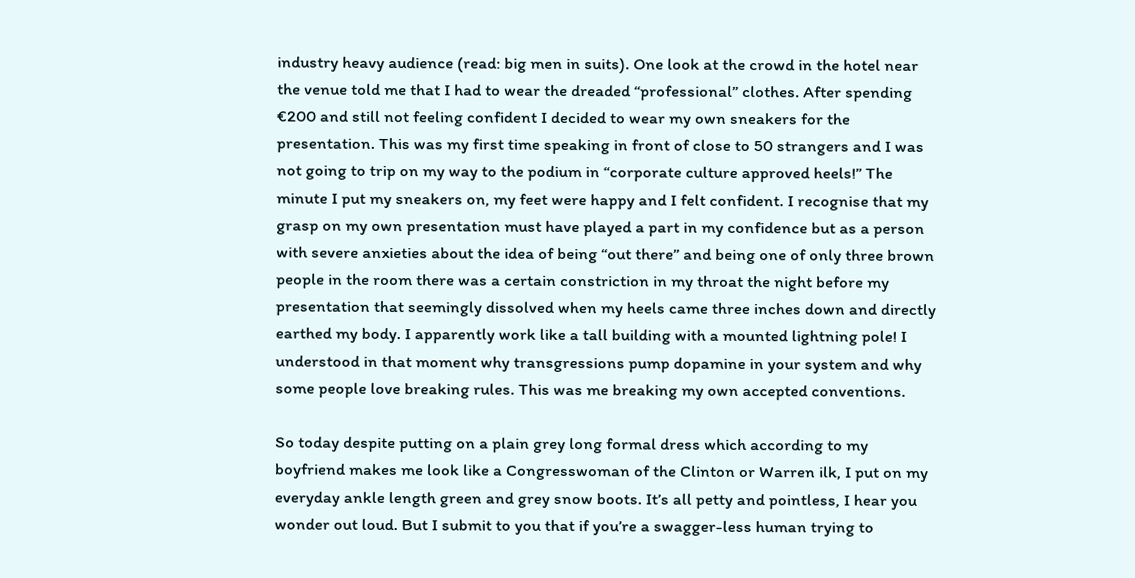industry heavy audience (read: big men in suits). One look at the crowd in the hotel near the venue told me that I had to wear the dreaded “professional” clothes. After spending €200 and still not feeling confident I decided to wear my own sneakers for the presentation. This was my first time speaking in front of close to 50 strangers and I was not going to trip on my way to the podium in “corporate culture approved heels!” The minute I put my sneakers on, my feet were happy and I felt confident. I recognise that my grasp on my own presentation must have played a part in my confidence but as a person with severe anxieties about the idea of being “out there” and being one of only three brown people in the room there was a certain constriction in my throat the night before my presentation that seemingly dissolved when my heels came three inches down and directly earthed my body. I apparently work like a tall building with a mounted lightning pole! I understood in that moment why transgressions pump dopamine in your system and why some people love breaking rules. This was me breaking my own accepted conventions.

So today despite putting on a plain grey long formal dress which according to my boyfriend makes me look like a Congresswoman of the Clinton or Warren ilk, I put on my everyday ankle length green and grey snow boots. It’s all petty and pointless, I hear you wonder out loud. But I submit to you that if you’re a swagger-less human trying to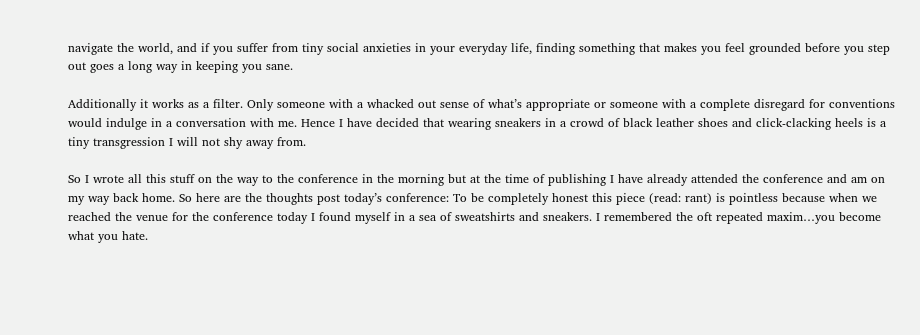navigate the world, and if you suffer from tiny social anxieties in your everyday life, finding something that makes you feel grounded before you step out goes a long way in keeping you sane.

Additionally it works as a filter. Only someone with a whacked out sense of what’s appropriate or someone with a complete disregard for conventions would indulge in a conversation with me. Hence I have decided that wearing sneakers in a crowd of black leather shoes and click-clacking heels is a tiny transgression I will not shy away from.

So I wrote all this stuff on the way to the conference in the morning but at the time of publishing I have already attended the conference and am on my way back home. So here are the thoughts post today’s conference: To be completely honest this piece (read: rant) is pointless because when we reached the venue for the conference today I found myself in a sea of sweatshirts and sneakers. I remembered the oft repeated maxim…you become what you hate.